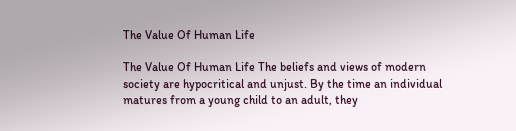The Value Of Human Life

The Value Of Human Life The beliefs and views of modern society are hypocritical and unjust. By the time an individual matures from a young child to an adult, they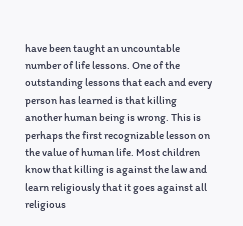have been taught an uncountable number of life lessons. One of the outstanding lessons that each and every person has learned is that killing another human being is wrong. This is perhaps the first recognizable lesson on the value of human life. Most children know that killing is against the law and learn religiously that it goes against all religious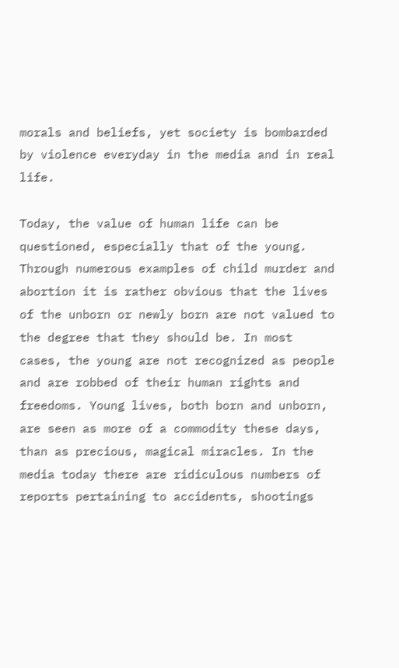morals and beliefs, yet society is bombarded by violence everyday in the media and in real life.

Today, the value of human life can be questioned, especially that of the young. Through numerous examples of child murder and abortion it is rather obvious that the lives of the unborn or newly born are not valued to the degree that they should be. In most cases, the young are not recognized as people and are robbed of their human rights and freedoms. Young lives, both born and unborn, are seen as more of a commodity these days, than as precious, magical miracles. In the media today there are ridiculous numbers of reports pertaining to accidents, shootings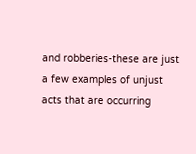and robberies-these are just a few examples of unjust acts that are occurring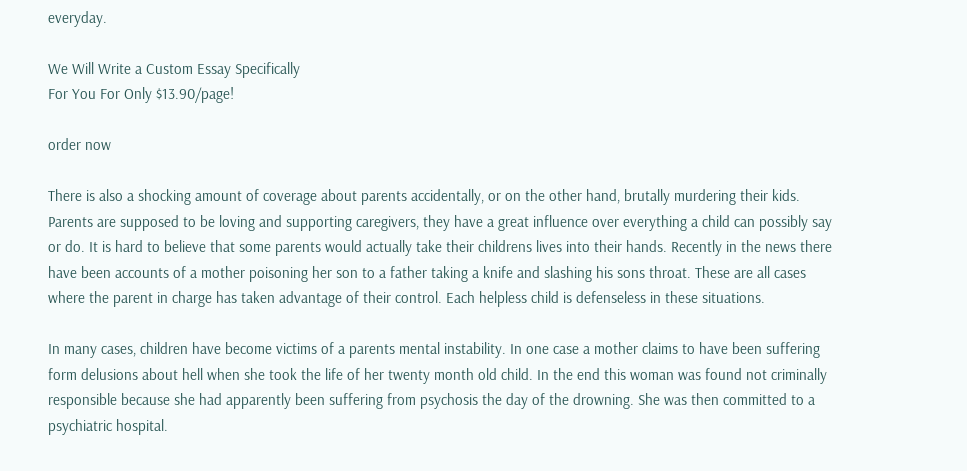everyday.

We Will Write a Custom Essay Specifically
For You For Only $13.90/page!

order now

There is also a shocking amount of coverage about parents accidentally, or on the other hand, brutally murdering their kids. Parents are supposed to be loving and supporting caregivers, they have a great influence over everything a child can possibly say or do. It is hard to believe that some parents would actually take their childrens lives into their hands. Recently in the news there have been accounts of a mother poisoning her son to a father taking a knife and slashing his sons throat. These are all cases where the parent in charge has taken advantage of their control. Each helpless child is defenseless in these situations.

In many cases, children have become victims of a parents mental instability. In one case a mother claims to have been suffering form delusions about hell when she took the life of her twenty month old child. In the end this woman was found not criminally responsible because she had apparently been suffering from psychosis the day of the drowning. She was then committed to a psychiatric hospital.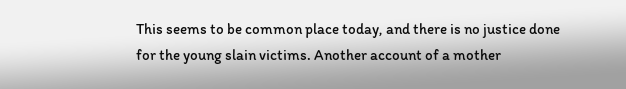This seems to be common place today, and there is no justice done for the young slain victims. Another account of a mother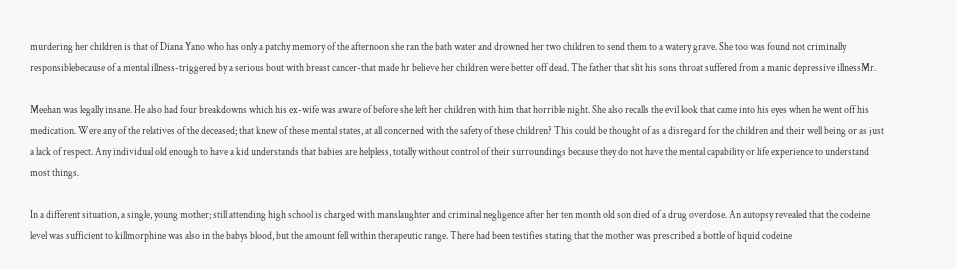murdering her children is that of Diana Yano who has only a patchy memory of the afternoon she ran the bath water and drowned her two children to send them to a watery grave. She too was found not criminally responsiblebecause of a mental illness-triggered by a serious bout with breast cancer-that made hr believe her children were better off dead. The father that slit his sons throat suffered from a manic depressive illnessMr.

Meehan was legally insane. He also had four breakdowns which his ex-wife was aware of before she left her children with him that horrible night. She also recalls the evil look that came into his eyes when he went off his medication. Were any of the relatives of the deceased; that knew of these mental states, at all concerned with the safety of these children? This could be thought of as a disregard for the children and their well being or as just a lack of respect. Any individual old enough to have a kid understands that babies are helpless, totally without control of their surroundings because they do not have the mental capability or life experience to understand most things.

In a different situation, a single, young mother; still attending high school is charged with manslaughter and criminal negligence after her ten month old son died of a drug overdose. An autopsy revealed that the codeine level was sufficient to killmorphine was also in the babys blood, but the amount fell within therapeutic range. There had been testifies stating that the mother was prescribed a bottle of liquid codeine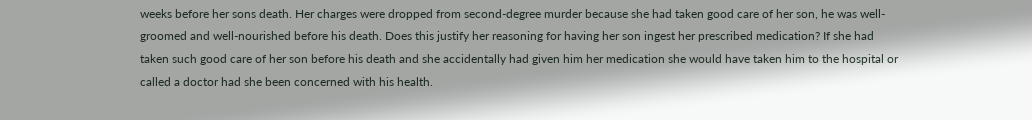weeks before her sons death. Her charges were dropped from second-degree murder because she had taken good care of her son, he was well-groomed and well-nourished before his death. Does this justify her reasoning for having her son ingest her prescribed medication? If she had taken such good care of her son before his death and she accidentally had given him her medication she would have taken him to the hospital or called a doctor had she been concerned with his health.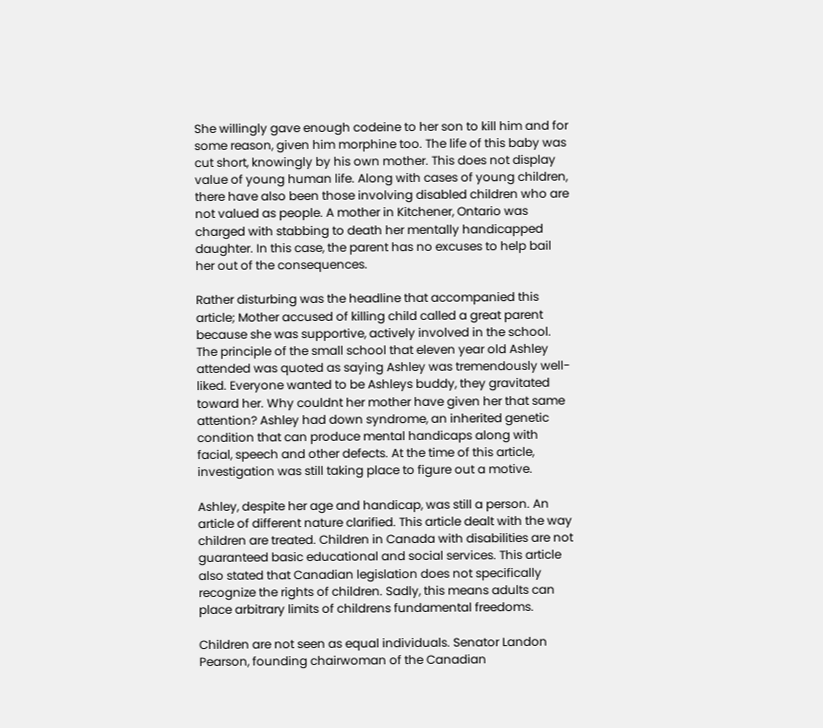She willingly gave enough codeine to her son to kill him and for some reason, given him morphine too. The life of this baby was cut short, knowingly by his own mother. This does not display value of young human life. Along with cases of young children, there have also been those involving disabled children who are not valued as people. A mother in Kitchener, Ontario was charged with stabbing to death her mentally handicapped daughter. In this case, the parent has no excuses to help bail her out of the consequences.

Rather disturbing was the headline that accompanied this article; Mother accused of killing child called a great parent because she was supportive, actively involved in the school. The principle of the small school that eleven year old Ashley attended was quoted as saying Ashley was tremendously well-liked. Everyone wanted to be Ashleys buddy, they gravitated toward her. Why couldnt her mother have given her that same attention? Ashley had down syndrome, an inherited genetic condition that can produce mental handicaps along with facial, speech and other defects. At the time of this article, investigation was still taking place to figure out a motive.

Ashley, despite her age and handicap, was still a person. An article of different nature clarified. This article dealt with the way children are treated. Children in Canada with disabilities are not guaranteed basic educational and social services. This article also stated that Canadian legislation does not specifically recognize the rights of children. Sadly, this means adults can place arbitrary limits of childrens fundamental freedoms.

Children are not seen as equal individuals. Senator Landon Pearson, founding chairwoman of the Canadian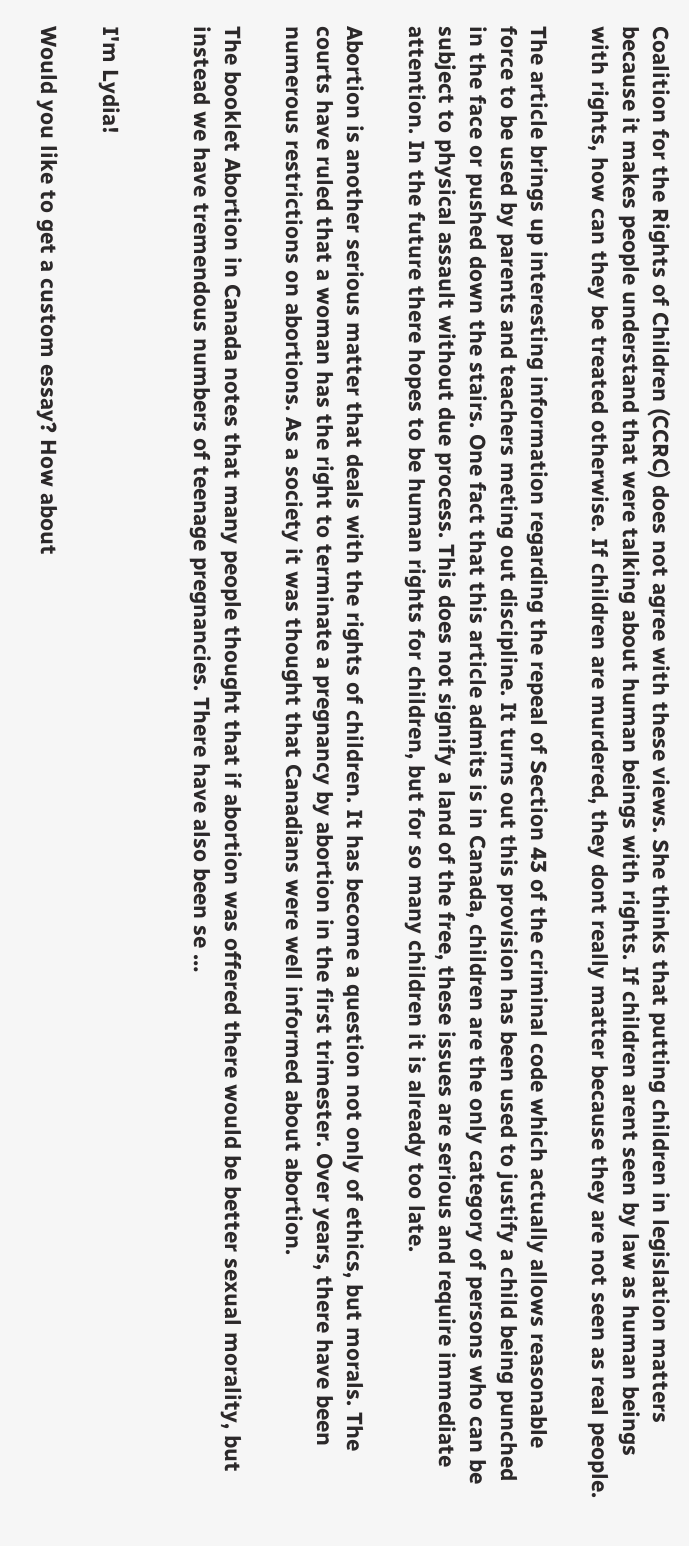Coalition for the Rights of Children (CCRC) does not agree with these views. She thinks that putting children in legislation matters because it makes people understand that were talking about human beings with rights. If children arent seen by law as human beings with rights, how can they be treated otherwise. If children are murdered, they dont really matter because they are not seen as real people.

The article brings up interesting information regarding the repeal of Section 43 of the criminal code which actually allows reasonable force to be used by parents and teachers meting out discipline. It turns out this provision has been used to justify a child being punched in the face or pushed down the stairs. One fact that this article admits is in Canada, children are the only category of persons who can be subject to physical assault without due process. This does not signify a land of the free, these issues are serious and require immediate attention. In the future there hopes to be human rights for children, but for so many children it is already too late.

Abortion is another serious matter that deals with the rights of children. It has become a question not only of ethics, but morals. The courts have ruled that a woman has the right to terminate a pregnancy by abortion in the first trimester. Over years, there have been numerous restrictions on abortions. As a society it was thought that Canadians were well informed about abortion.

The booklet Abortion in Canada notes that many people thought that if abortion was offered there would be better sexual morality, but instead we have tremendous numbers of teenage pregnancies. There have also been se …


I'm Lydia!

Would you like to get a custom essay? How about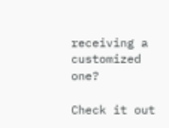receiving a customized one?

Check it out